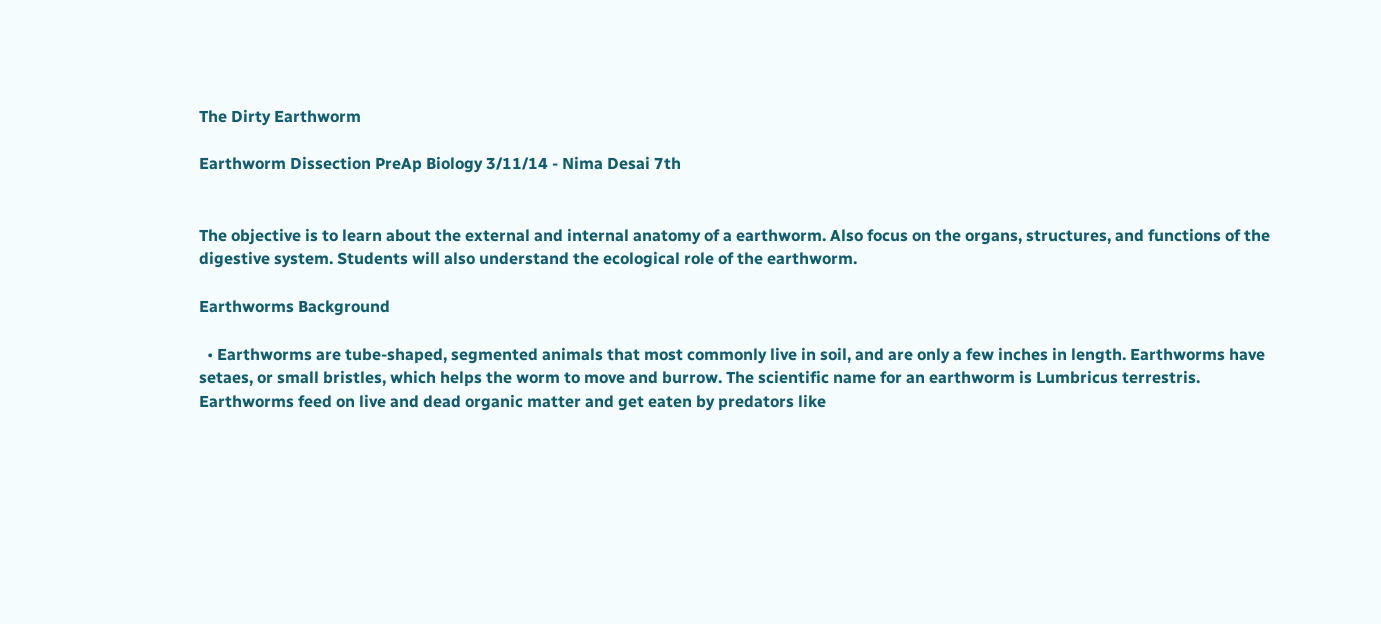The Dirty Earthworm

Earthworm Dissection PreAp Biology 3/11/14 - Nima Desai 7th


The objective is to learn about the external and internal anatomy of a earthworm. Also focus on the organs, structures, and functions of the digestive system. Students will also understand the ecological role of the earthworm.

Earthworms Background

  • Earthworms are tube-shaped, segmented animals that most commonly live in soil, and are only a few inches in length. Earthworms have setaes, or small bristles, which helps the worm to move and burrow. The scientific name for an earthworm is Lumbricus terrestris. Earthworms feed on live and dead organic matter and get eaten by predators like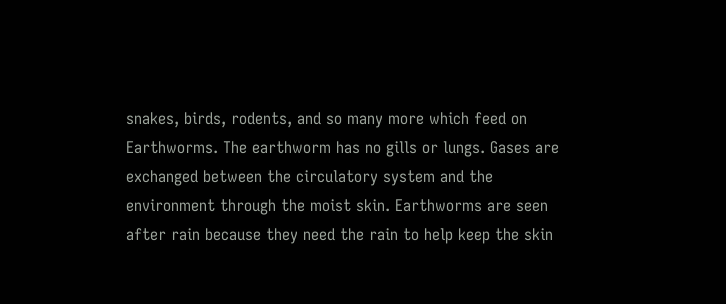snakes, birds, rodents, and so many more which feed on Earthworms. The earthworm has no gills or lungs. Gases are exchanged between the circulatory system and the environment through the moist skin. Earthworms are seen after rain because they need the rain to help keep the skin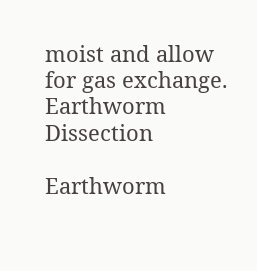moist and allow for gas exchange.
Earthworm Dissection

Earthworm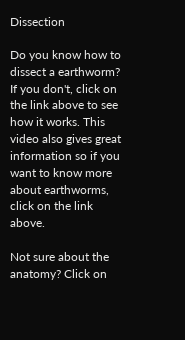Dissection

Do you know how to dissect a earthworm? If you don't, click on the link above to see how it works. This video also gives great information so if you want to know more about earthworms, click on the link above.

Not sure about the anatomy? Click on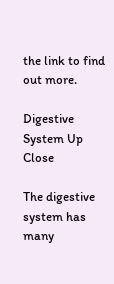the link to find out more.

Digestive System Up Close

The digestive system has many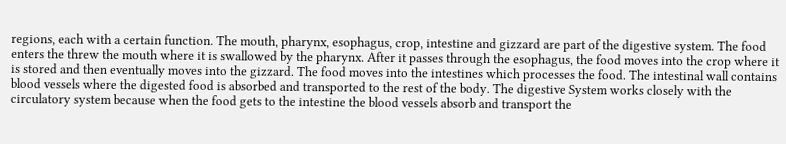regions, each with a certain function. The mouth, pharynx, esophagus, crop, intestine and gizzard are part of the digestive system. The food enters the threw the mouth where it is swallowed by the pharynx. After it passes through the esophagus, the food moves into the crop where it is stored and then eventually moves into the gizzard. The food moves into the intestines which processes the food. The intestinal wall contains blood vessels where the digested food is absorbed and transported to the rest of the body. The digestive System works closely with the circulatory system because when the food gets to the intestine the blood vessels absorb and transport the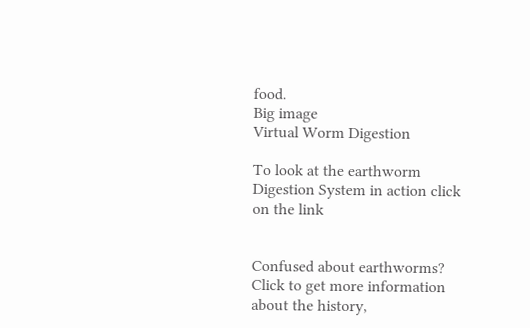food.
Big image
Virtual Worm Digestion

To look at the earthworm Digestion System in action click on the link


Confused about earthworms? Click to get more information about the history,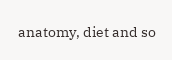anatomy, diet and so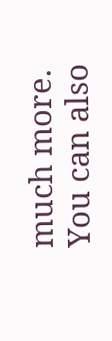much more. You can also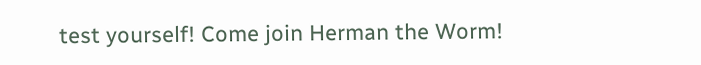test yourself! Come join Herman the Worm!